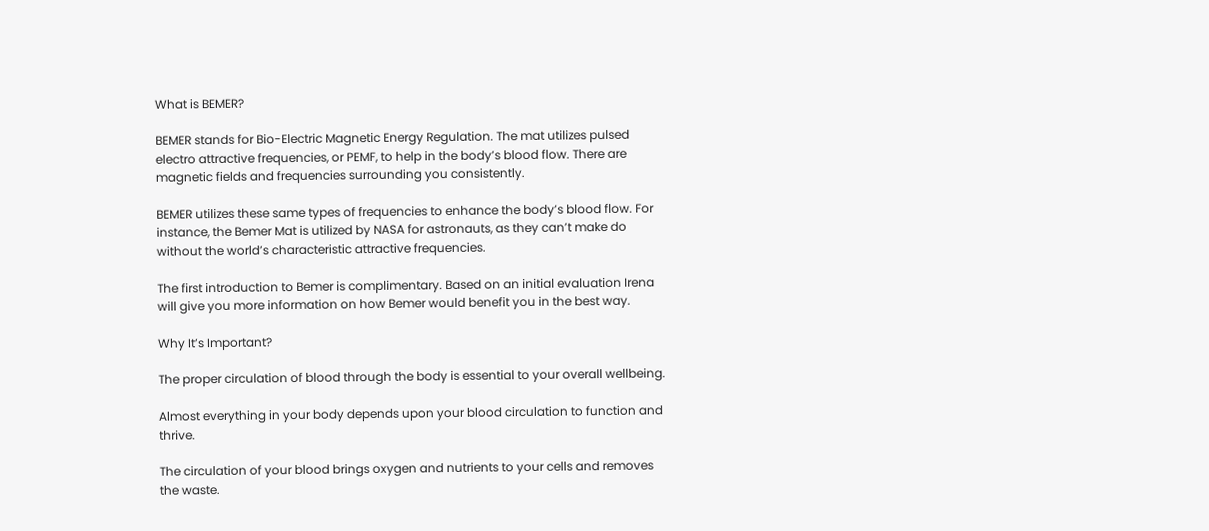What is BEMER?

BEMER stands for Bio-Electric Magnetic Energy Regulation. The mat utilizes pulsed electro attractive frequencies, or PEMF, to help in the body’s blood flow. There are magnetic fields and frequencies surrounding you consistently.

BEMER utilizes these same types of frequencies to enhance the body’s blood flow. For instance, the Bemer Mat is utilized by NASA for astronauts, as they can’t make do without the world’s characteristic attractive frequencies.

The first introduction to Bemer is complimentary. Based on an initial evaluation Irena will give you more information on how Bemer would benefit you in the best way.

Why It’s Important?

The proper circulation of blood through the body is essential to your overall wellbeing.

Almost everything in your body depends upon your blood circulation to function and thrive.

The circulation of your blood brings oxygen and nutrients to your cells and removes the waste.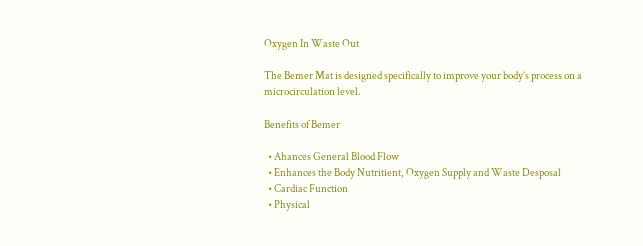Oxygen In Waste Out

The Bemer Mat is designed specifically to improve your body’s process on a microcirculation level.

Benefits of Bemer

  • Ahances General Blood Flow
  • Enhances the Body Nutritient, Oxygen Supply and Waste Desposal
  • Cardiac Function
  • Physical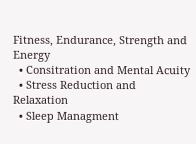Fitness, Endurance, Strength and Energy
  • Consitration and Mental Acuity
  • Stress Reduction and Relaxation
  • Sleep Managment